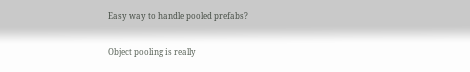Easy way to handle pooled prefabs?

Object pooling is really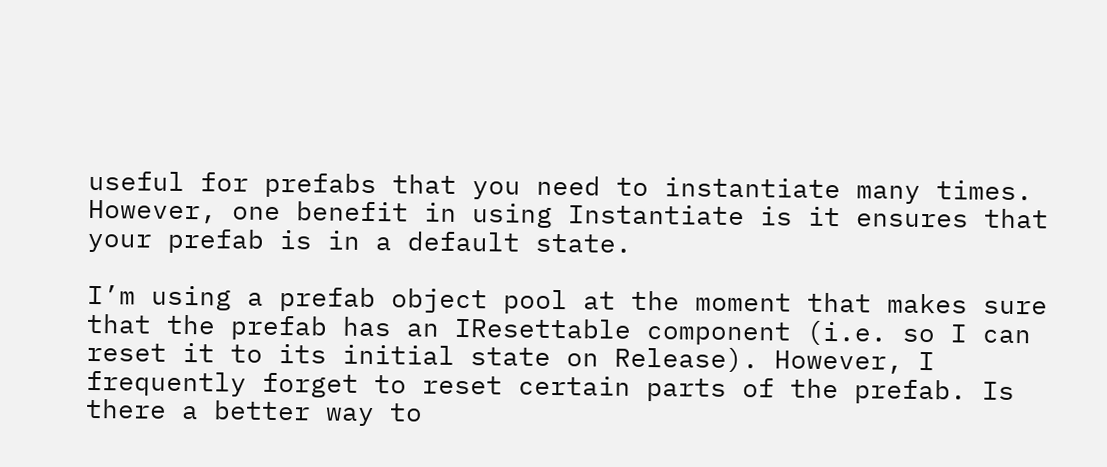useful for prefabs that you need to instantiate many times. However, one benefit in using Instantiate is it ensures that your prefab is in a default state.

I’m using a prefab object pool at the moment that makes sure that the prefab has an IResettable component (i.e. so I can reset it to its initial state on Release). However, I frequently forget to reset certain parts of the prefab. Is there a better way to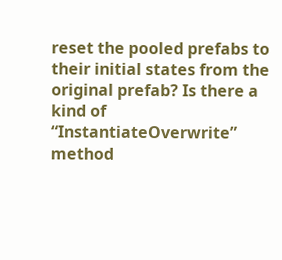reset the pooled prefabs to their initial states from the original prefab? Is there a kind of “InstantiateOverwrite” method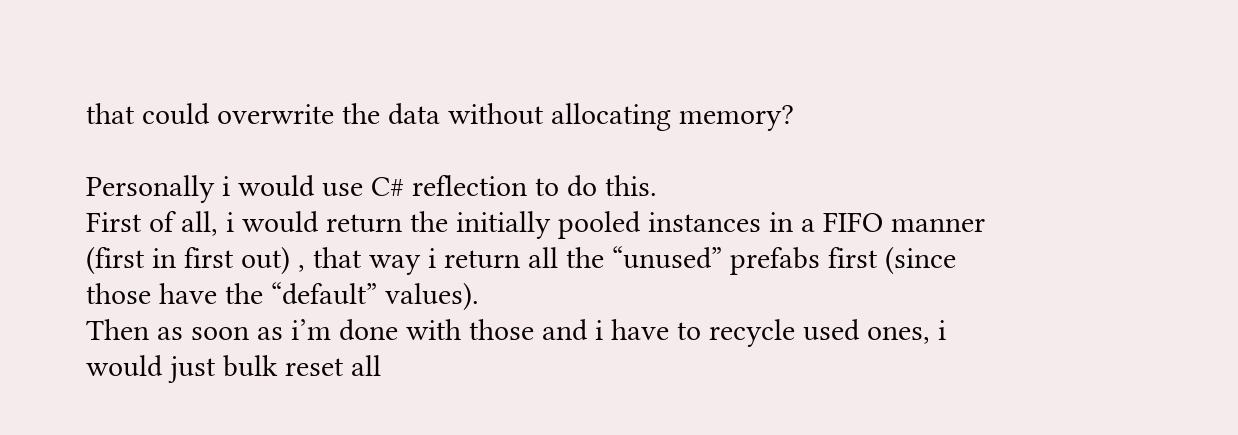that could overwrite the data without allocating memory?

Personally i would use C# reflection to do this.
First of all, i would return the initially pooled instances in a FIFO manner (first in first out) , that way i return all the “unused” prefabs first (since those have the “default” values).
Then as soon as i’m done with those and i have to recycle used ones, i would just bulk reset all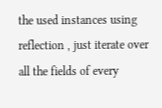the used instances using reflection , just iterate over all the fields of every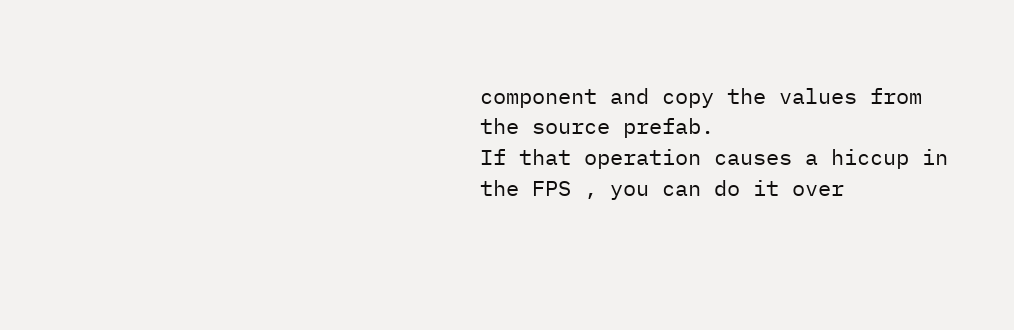component and copy the values from the source prefab.
If that operation causes a hiccup in the FPS , you can do it over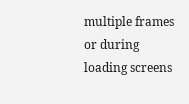multiple frames or during loading screens